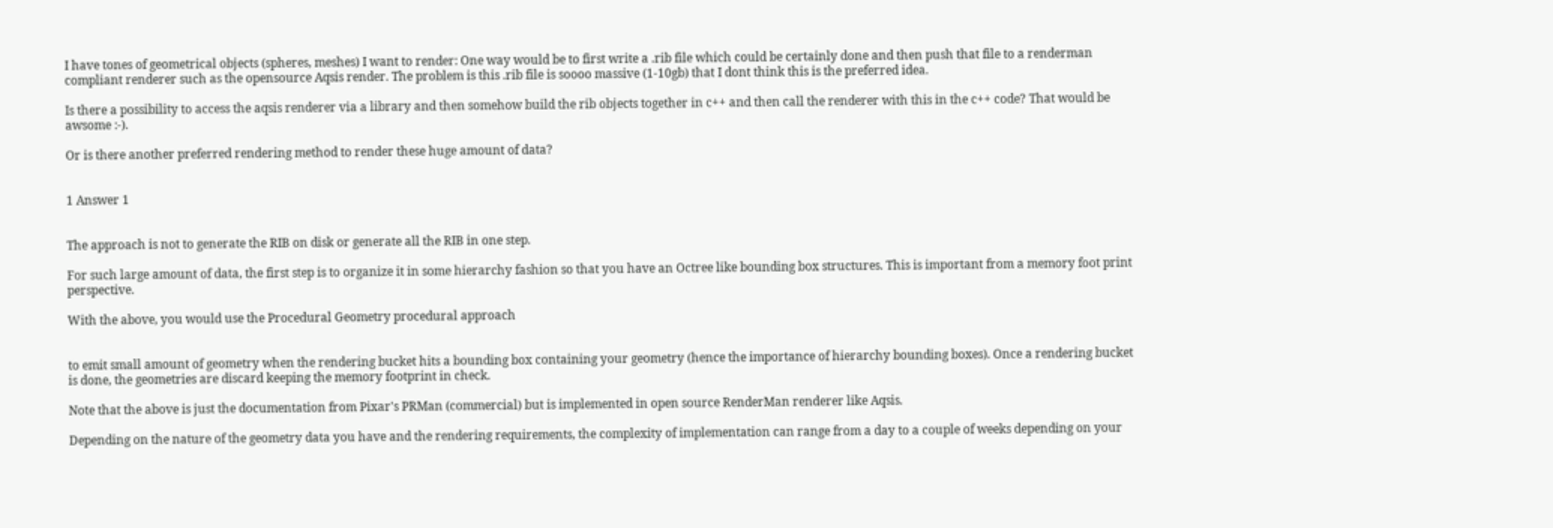I have tones of geometrical objects (spheres, meshes) I want to render: One way would be to first write a .rib file which could be certainly done and then push that file to a renderman compliant renderer such as the opensource Aqsis render. The problem is this .rib file is soooo massive (1-10gb) that I dont think this is the preferred idea.

Is there a possibility to access the aqsis renderer via a library and then somehow build the rib objects together in c++ and then call the renderer with this in the c++ code? That would be awsome :-).

Or is there another preferred rendering method to render these huge amount of data?


1 Answer 1


The approach is not to generate the RIB on disk or generate all the RIB in one step.

For such large amount of data, the first step is to organize it in some hierarchy fashion so that you have an Octree like bounding box structures. This is important from a memory foot print perspective.

With the above, you would use the Procedural Geometry procedural approach


to emit small amount of geometry when the rendering bucket hits a bounding box containing your geometry (hence the importance of hierarchy bounding boxes). Once a rendering bucket is done, the geometries are discard keeping the memory footprint in check.

Note that the above is just the documentation from Pixar's PRMan (commercial) but is implemented in open source RenderMan renderer like Aqsis.

Depending on the nature of the geometry data you have and the rendering requirements, the complexity of implementation can range from a day to a couple of weeks depending on your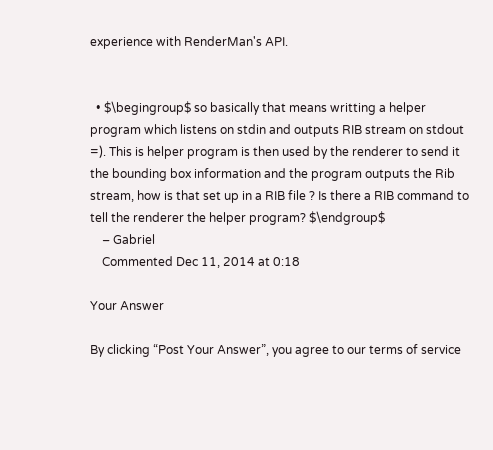experience with RenderMan's API.


  • $\begingroup$ so basically that means writting a helper program which listens on stdin and outputs RIB stream on stdout =). This is helper program is then used by the renderer to send it the bounding box information and the program outputs the Rib stream, how is that set up in a RIB file ? Is there a RIB command to tell the renderer the helper program? $\endgroup$
    – Gabriel
    Commented Dec 11, 2014 at 0:18

Your Answer

By clicking “Post Your Answer”, you agree to our terms of service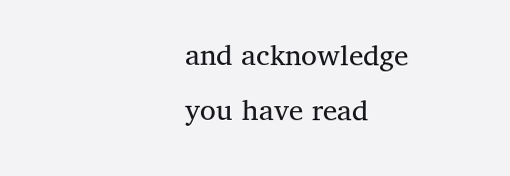and acknowledge you have read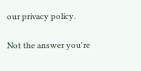our privacy policy.

Not the answer you're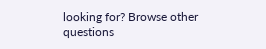looking for? Browse other questions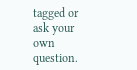tagged or ask your own question.